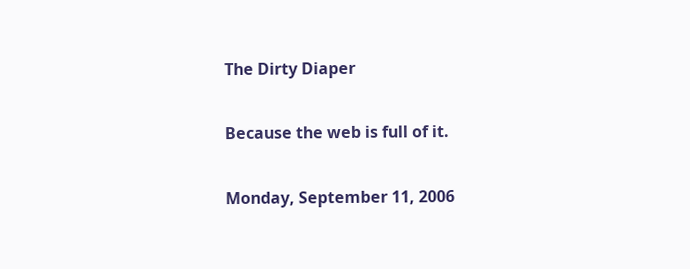The Dirty Diaper

Because the web is full of it.

Monday, September 11, 2006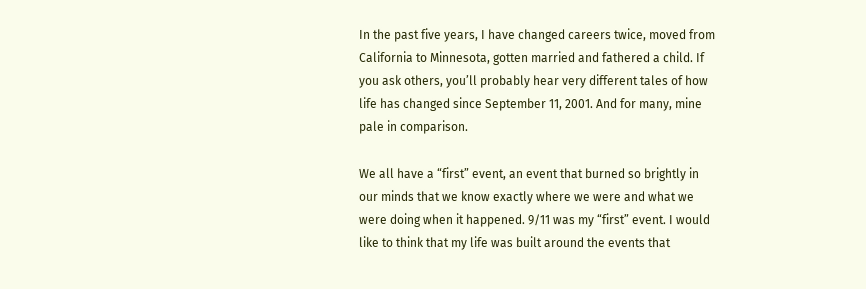In the past five years, I have changed careers twice, moved from California to Minnesota, gotten married and fathered a child. If you ask others, you’ll probably hear very different tales of how life has changed since September 11, 2001. And for many, mine pale in comparison.

We all have a “first” event, an event that burned so brightly in our minds that we know exactly where we were and what we were doing when it happened. 9/11 was my “first” event. I would like to think that my life was built around the events that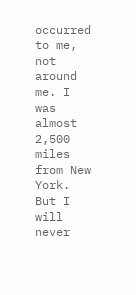occurred to me, not around me. I was almost 2,500 miles from New York. But I will never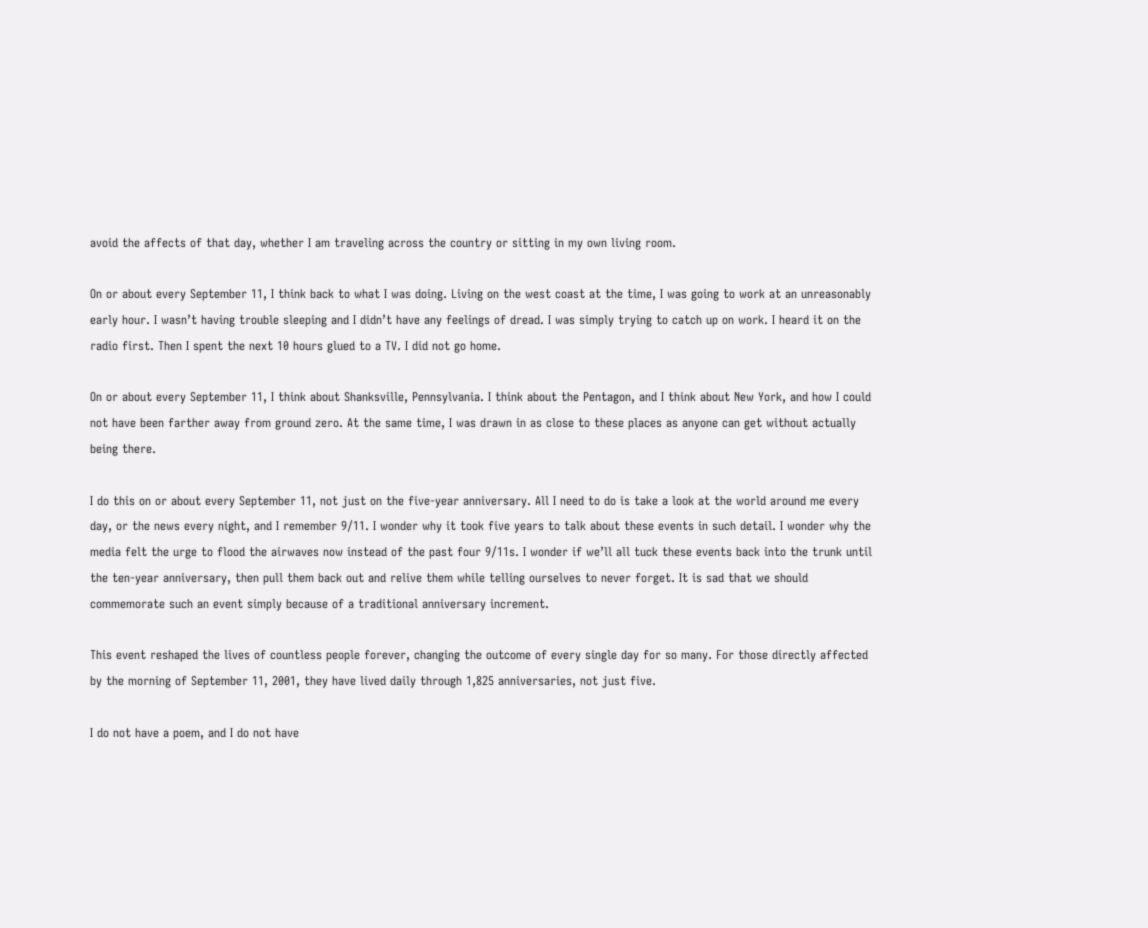avoid the affects of that day, whether I am traveling across the country or sitting in my own living room.

On or about every September 11, I think back to what I was doing. Living on the west coast at the time, I was going to work at an unreasonably early hour. I wasn’t having trouble sleeping and I didn’t have any feelings of dread. I was simply trying to catch up on work. I heard it on the radio first. Then I spent the next 10 hours glued to a TV. I did not go home.

On or about every September 11, I think about Shanksville, Pennsylvania. I think about the Pentagon, and I think about New York, and how I could not have been farther away from ground zero. At the same time, I was drawn in as close to these places as anyone can get without actually being there.

I do this on or about every September 11, not just on the five-year anniversary. All I need to do is take a look at the world around me every day, or the news every night, and I remember 9/11. I wonder why it took five years to talk about these events in such detail. I wonder why the media felt the urge to flood the airwaves now instead of the past four 9/11s. I wonder if we’ll all tuck these events back into the trunk until the ten-year anniversary, then pull them back out and relive them while telling ourselves to never forget. It is sad that we should commemorate such an event simply because of a traditional anniversary increment.

This event reshaped the lives of countless people forever, changing the outcome of every single day for so many. For those directly affected by the morning of September 11, 2001, they have lived daily through 1,825 anniversaries, not just five.

I do not have a poem, and I do not have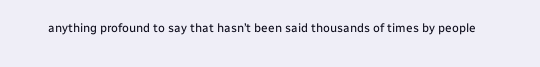anything profound to say that hasn’t been said thousands of times by people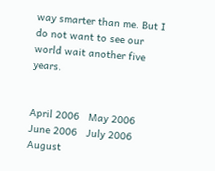way smarter than me. But I do not want to see our world wait another five years.


April 2006   May 2006   June 2006   July 2006   August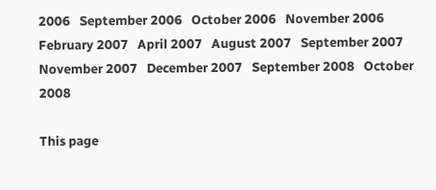2006   September 2006   October 2006   November 2006   February 2007   April 2007   August 2007   September 2007   November 2007   December 2007   September 2008   October 2008

This page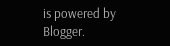is powered by Blogger.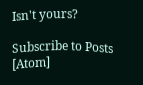Isn't yours?

Subscribe to Posts [Atom]